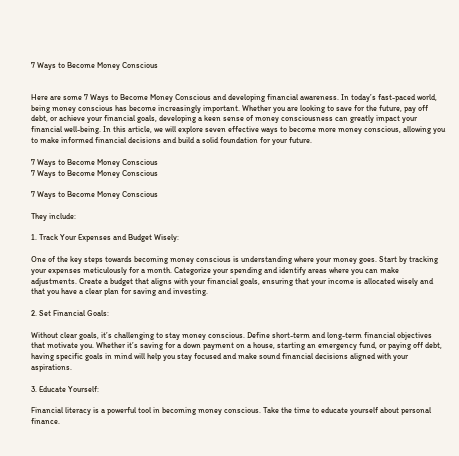7 Ways to Become Money Conscious


Here are some 7 Ways to Become Money Conscious and developing financial awareness. In today’s fast-paced world, being money conscious has become increasingly important. Whether you are looking to save for the future, pay off debt, or achieve your financial goals, developing a keen sense of money consciousness can greatly impact your financial well-being. In this article, we will explore seven effective ways to become more money conscious, allowing you to make informed financial decisions and build a solid foundation for your future.

7 Ways to Become Money Conscious
7 Ways to Become Money Conscious

7 Ways to Become Money Conscious

They include:

1. Track Your Expenses and Budget Wisely:

One of the key steps towards becoming money conscious is understanding where your money goes. Start by tracking your expenses meticulously for a month. Categorize your spending and identify areas where you can make adjustments. Create a budget that aligns with your financial goals, ensuring that your income is allocated wisely and that you have a clear plan for saving and investing.

2. Set Financial Goals:

Without clear goals, it’s challenging to stay money conscious. Define short-term and long-term financial objectives that motivate you. Whether it’s saving for a down payment on a house, starting an emergency fund, or paying off debt, having specific goals in mind will help you stay focused and make sound financial decisions aligned with your aspirations.

3. Educate Yourself:

Financial literacy is a powerful tool in becoming money conscious. Take the time to educate yourself about personal finance.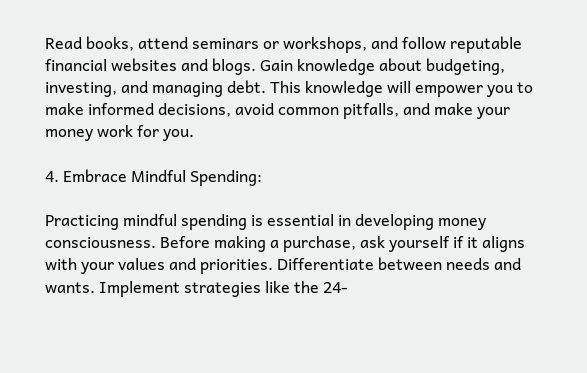Read books, attend seminars or workshops, and follow reputable financial websites and blogs. Gain knowledge about budgeting, investing, and managing debt. This knowledge will empower you to make informed decisions, avoid common pitfalls, and make your money work for you.

4. Embrace Mindful Spending:

Practicing mindful spending is essential in developing money consciousness. Before making a purchase, ask yourself if it aligns with your values and priorities. Differentiate between needs and wants. Implement strategies like the 24-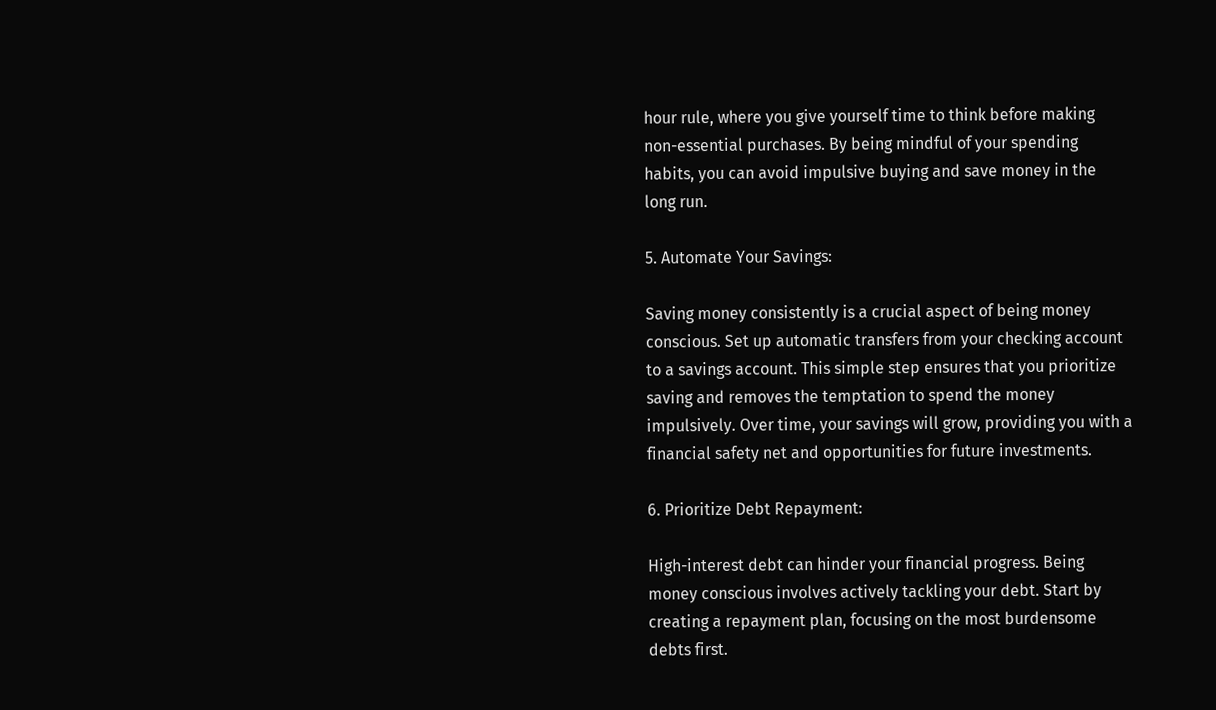hour rule, where you give yourself time to think before making non-essential purchases. By being mindful of your spending habits, you can avoid impulsive buying and save money in the long run.

5. Automate Your Savings:

Saving money consistently is a crucial aspect of being money conscious. Set up automatic transfers from your checking account to a savings account. This simple step ensures that you prioritize saving and removes the temptation to spend the money impulsively. Over time, your savings will grow, providing you with a financial safety net and opportunities for future investments.

6. Prioritize Debt Repayment:

High-interest debt can hinder your financial progress. Being money conscious involves actively tackling your debt. Start by creating a repayment plan, focusing on the most burdensome debts first.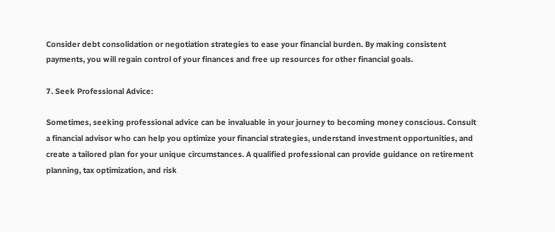Consider debt consolidation or negotiation strategies to ease your financial burden. By making consistent payments, you will regain control of your finances and free up resources for other financial goals.

7. Seek Professional Advice:

Sometimes, seeking professional advice can be invaluable in your journey to becoming money conscious. Consult a financial advisor who can help you optimize your financial strategies, understand investment opportunities, and create a tailored plan for your unique circumstances. A qualified professional can provide guidance on retirement planning, tax optimization, and risk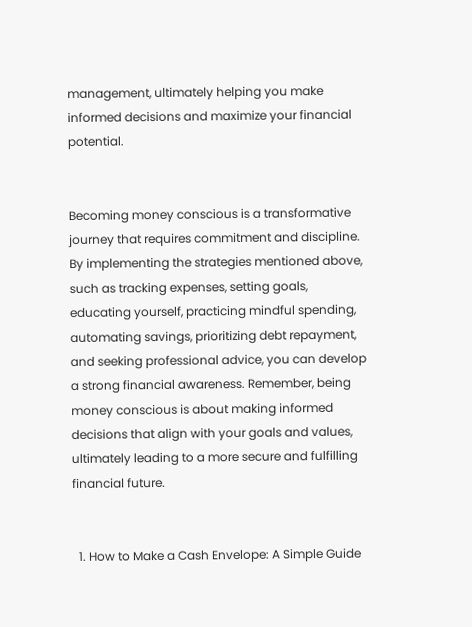management, ultimately helping you make informed decisions and maximize your financial potential.


Becoming money conscious is a transformative journey that requires commitment and discipline. By implementing the strategies mentioned above, such as tracking expenses, setting goals, educating yourself, practicing mindful spending, automating savings, prioritizing debt repayment, and seeking professional advice, you can develop a strong financial awareness. Remember, being money conscious is about making informed decisions that align with your goals and values, ultimately leading to a more secure and fulfilling financial future.


  1. How to Make a Cash Envelope: A Simple Guide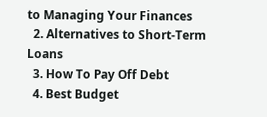to Managing Your Finances
  2. Alternatives to Short-Term Loans
  3. How To Pay Off Debt
  4. Best Budget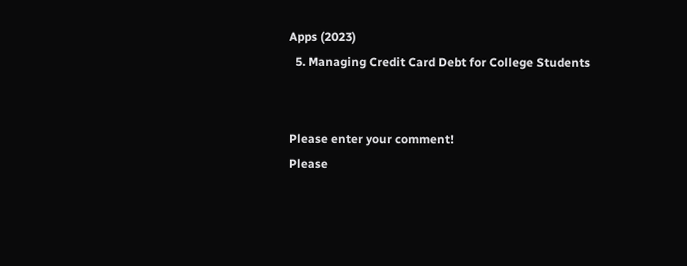Apps (2023)
  5. Managing Credit Card Debt for College Students


Please enter your comment!
Please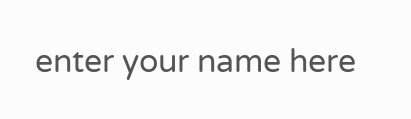enter your name here